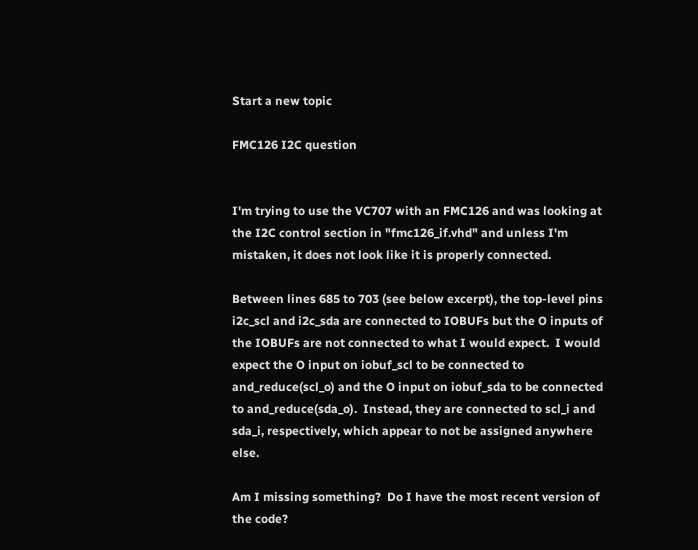Start a new topic

FMC126 I2C question


I'm trying to use the VC707 with an FMC126 and was looking at the I2C control section in "fmc126_if.vhd" and unless I'm mistaken, it does not look like it is properly connected.

Between lines 685 to 703 (see below excerpt), the top-level pins i2c_scl and i2c_sda are connected to IOBUFs but the O inputs of the IOBUFs are not connected to what I would expect.  I would expect the O input on iobuf_scl to be connected to and_reduce(scl_o) and the O input on iobuf_sda to be connected to and_reduce(sda_o).  Instead, they are connected to scl_i and sda_i, respectively, which appear to not be assigned anywhere else.

Am I missing something?  Do I have the most recent version of the code?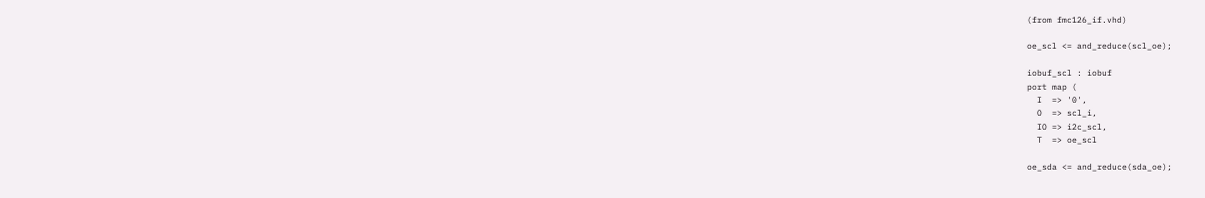(from fmc126_if.vhd)

oe_scl <= and_reduce(scl_oe);

iobuf_scl : iobuf
port map (
  I  => '0',
  O  => scl_i,
  IO => i2c_scl,
  T  => oe_scl

oe_sda <= and_reduce(sda_oe);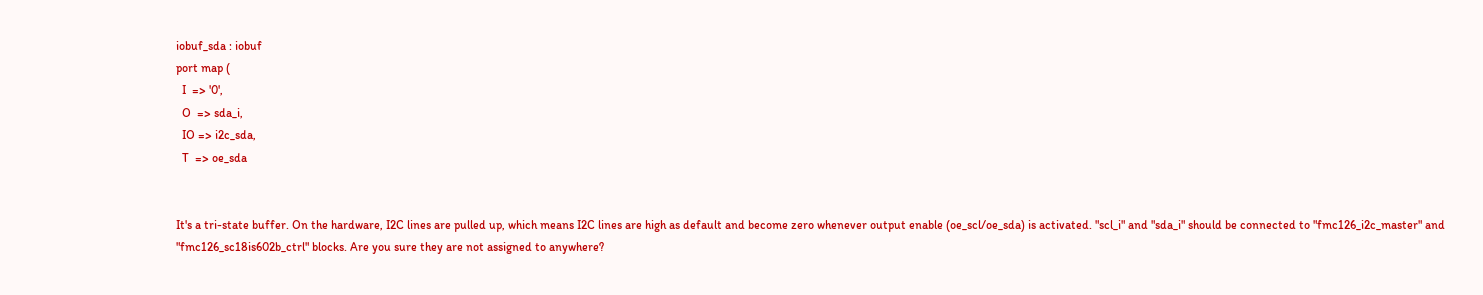iobuf_sda : iobuf
port map (
  I  => '0',
  O  => sda_i,
  IO => i2c_sda,
  T  => oe_sda


It's a tri-state buffer. On the hardware, I2C lines are pulled up, which means I2C lines are high as default and become zero whenever output enable (oe_scl/oe_sda) is activated. "scl_i" and "sda_i" should be connected to "fmc126_i2c_master" and "fmc126_sc18is602b_ctrl" blocks. Are you sure they are not assigned to anywhere?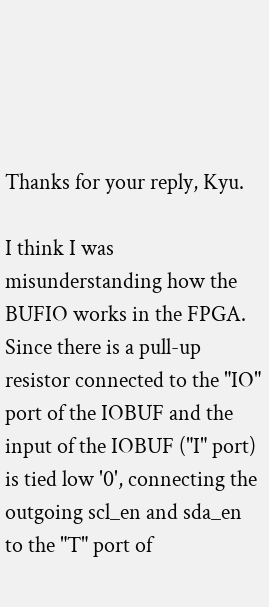Thanks for your reply, Kyu.

I think I was misunderstanding how the BUFIO works in the FPGA.  Since there is a pull-up resistor connected to the "IO" port of the IOBUF and the input of the IOBUF ("I" port) is tied low '0', connecting the outgoing scl_en and sda_en to the "T" port of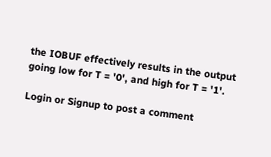the IOBUF effectively results in the output going low for T = '0', and high for T = '1'.

Login or Signup to post a comment